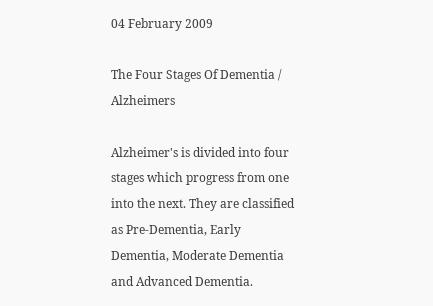04 February 2009

The Four Stages Of Dementia / Alzheimers

Alzheimer's is divided into four stages which progress from one into the next. They are classified as Pre-Dementia, Early Dementia, Moderate Dementia and Advanced Dementia.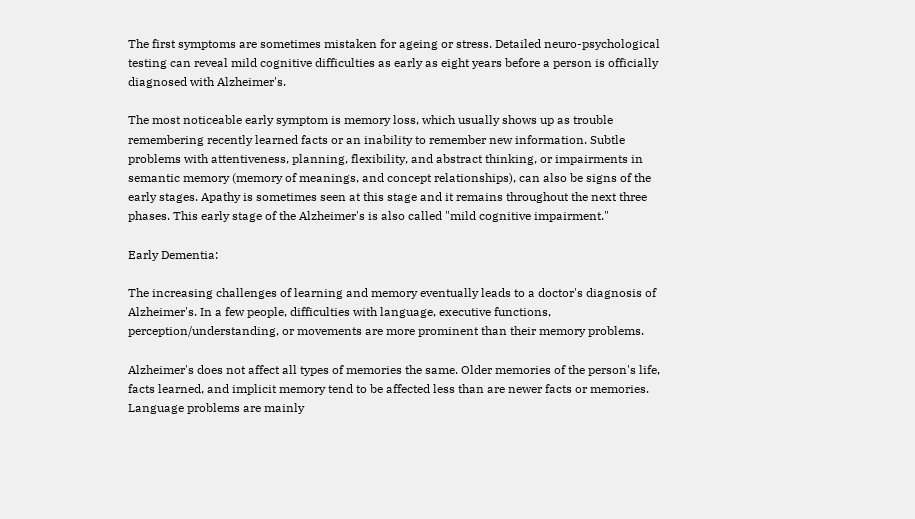The first symptoms are sometimes mistaken for ageing or stress. Detailed neuro-psychological testing can reveal mild cognitive difficulties as early as eight years before a person is officially diagnosed with Alzheimer's.

The most noticeable early symptom is memory loss, which usually shows up as trouble remembering recently learned facts or an inability to remember new information. Subtle problems with attentiveness, planning, flexibility, and abstract thinking, or impairments in semantic memory (memory of meanings, and concept relationships), can also be signs of the early stages. Apathy is sometimes seen at this stage and it remains throughout the next three phases. This early stage of the Alzheimer's is also called "mild cognitive impairment."

Early Dementia:

The increasing challenges of learning and memory eventually leads to a doctor's diagnosis of Alzheimer's. In a few people, difficulties with language, executive functions, perception/understanding, or movements are more prominent than their memory problems.

Alzheimer's does not affect all types of memories the same. Older memories of the person's life, facts learned, and implicit memory tend to be affected less than are newer facts or memories. Language problems are mainly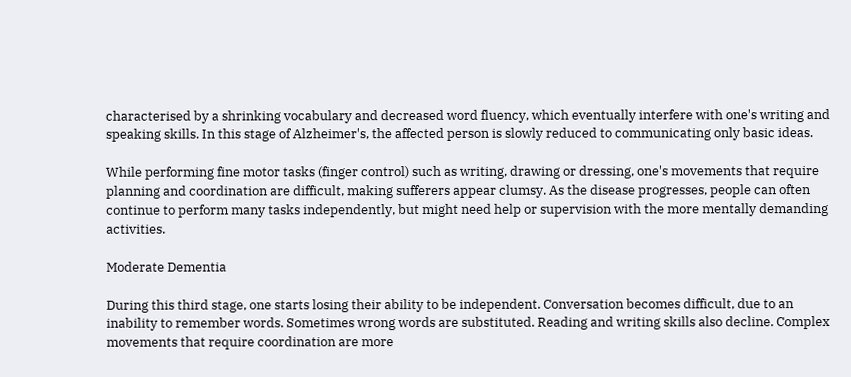characterised by a shrinking vocabulary and decreased word fluency, which eventually interfere with one's writing and speaking skills. In this stage of Alzheimer's, the affected person is slowly reduced to communicating only basic ideas.

While performing fine motor tasks (finger control) such as writing, drawing or dressing, one's movements that require planning and coordination are difficult, making sufferers appear clumsy. As the disease progresses, people can often continue to perform many tasks independently, but might need help or supervision with the more mentally demanding activities.

Moderate Dementia

During this third stage, one starts losing their ability to be independent. Conversation becomes difficult, due to an inability to remember words. Sometimes wrong words are substituted. Reading and writing skills also decline. Complex movements that require coordination are more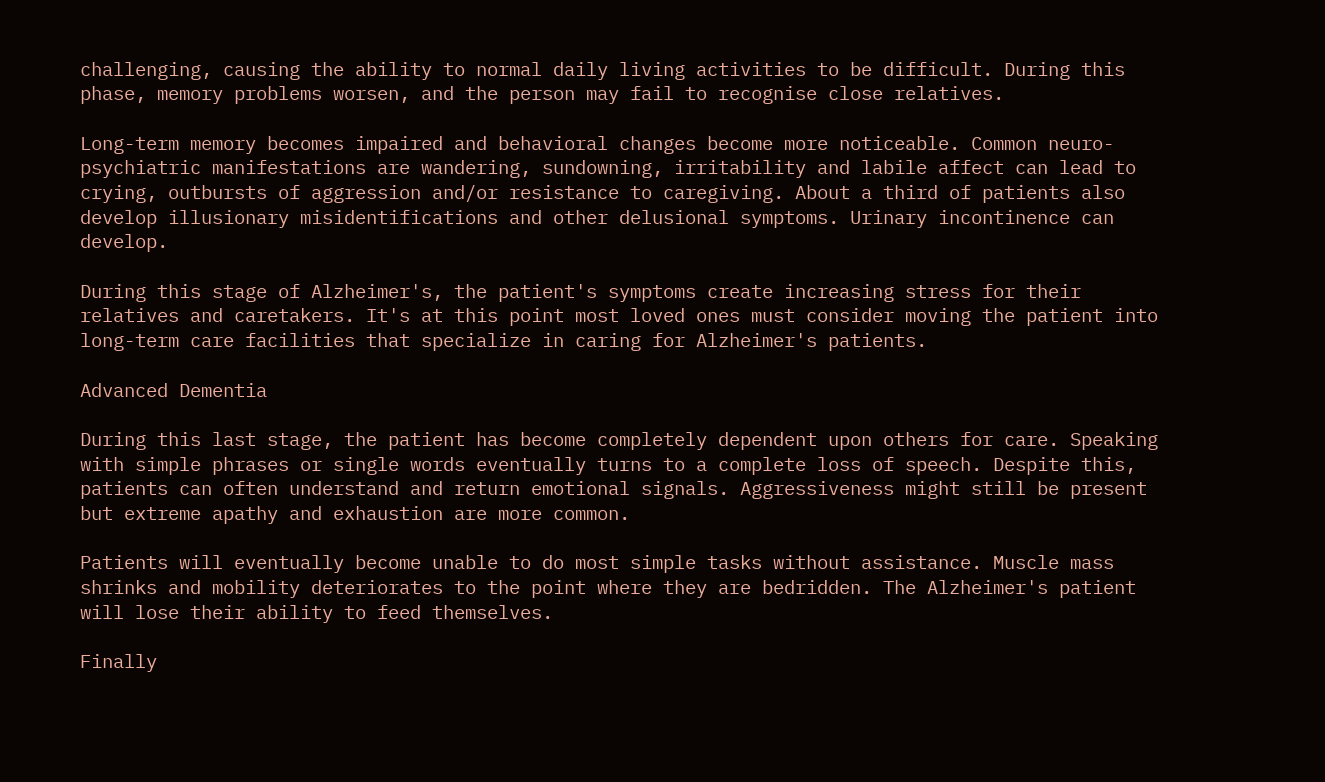challenging, causing the ability to normal daily living activities to be difficult. During this phase, memory problems worsen, and the person may fail to recognise close relatives.

Long-term memory becomes impaired and behavioral changes become more noticeable. Common neuro-psychiatric manifestations are wandering, sundowning, irritability and labile affect can lead to crying, outbursts of aggression and/or resistance to caregiving. About a third of patients also develop illusionary misidentifications and other delusional symptoms. Urinary incontinence can develop.

During this stage of Alzheimer's, the patient's symptoms create increasing stress for their relatives and caretakers. It's at this point most loved ones must consider moving the patient into long-term care facilities that specialize in caring for Alzheimer's patients.

Advanced Dementia

During this last stage, the patient has become completely dependent upon others for care. Speaking with simple phrases or single words eventually turns to a complete loss of speech. Despite this, patients can often understand and return emotional signals. Aggressiveness might still be present but extreme apathy and exhaustion are more common.

Patients will eventually become unable to do most simple tasks without assistance. Muscle mass shrinks and mobility deteriorates to the point where they are bedridden. The Alzheimer's patient will lose their ability to feed themselves.

Finally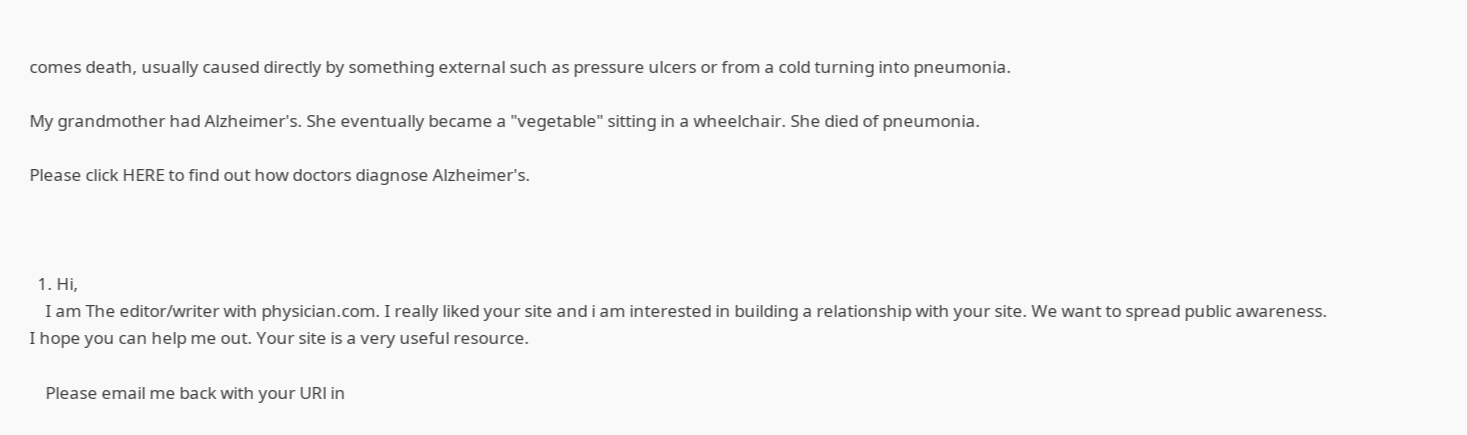comes death, usually caused directly by something external such as pressure ulcers or from a cold turning into pneumonia.

My grandmother had Alzheimer's. She eventually became a "vegetable" sitting in a wheelchair. She died of pneumonia.

Please click HERE to find out how doctors diagnose Alzheimer's.



  1. Hi,
    I am The editor/writer with physician.com. I really liked your site and i am interested in building a relationship with your site. We want to spread public awareness. I hope you can help me out. Your site is a very useful resource.

    Please email me back with your URl in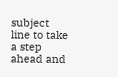subject line to take a step ahead and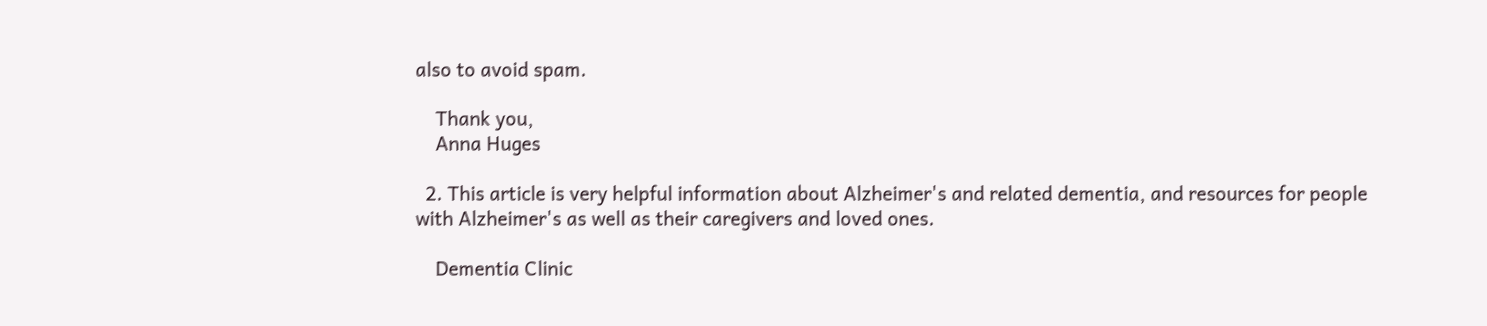also to avoid spam.

    Thank you,
    Anna Huges

  2. This article is very helpful information about Alzheimer's and related dementia, and resources for people with Alzheimer's as well as their caregivers and loved ones.

    Dementia Clinic